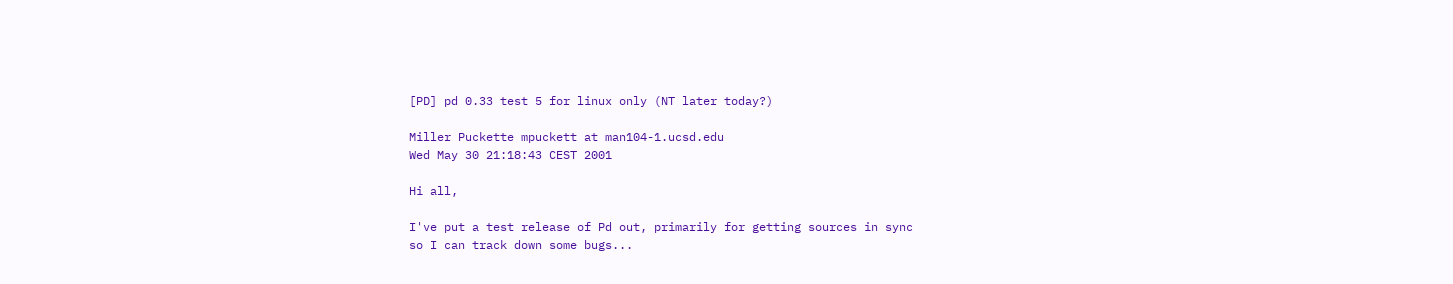[PD] pd 0.33 test 5 for linux only (NT later today?)

Miller Puckette mpuckett at man104-1.ucsd.edu
Wed May 30 21:18:43 CEST 2001

Hi all,

I've put a test release of Pd out, primarily for getting sources in sync
so I can track down some bugs...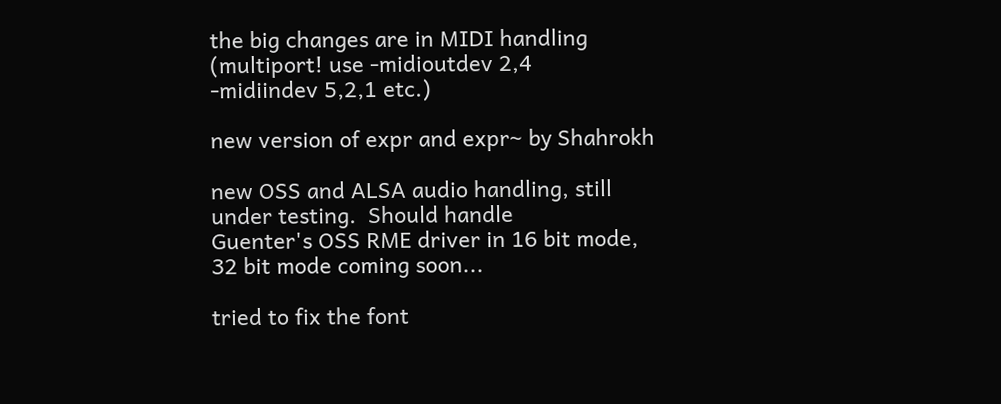the big changes are in MIDI handling (multiport! use -midioutdev 2,4
-midiindev 5,2,1 etc.)

new version of expr and expr~ by Shahrokh

new OSS and ALSA audio handling, still under testing.  Should handle
Guenter's OSS RME driver in 16 bit mode, 32 bit mode coming soon...

tried to fix the font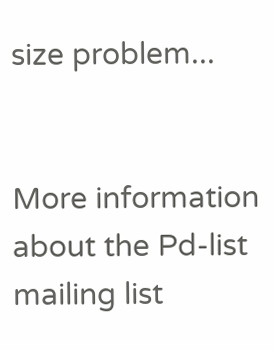size problem...


More information about the Pd-list mailing list